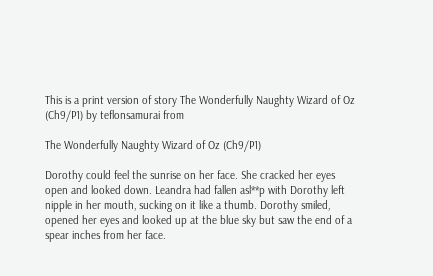This is a print version of story The Wonderfully Naughty Wizard of Oz (Ch9/P1) by teflonsamurai from

The Wonderfully Naughty Wizard of Oz (Ch9/P1)

Dorothy could feel the sunrise on her face. She cracked her eyes open and looked down. Leandra had fallen asl**p with Dorothy left nipple in her mouth, sucking on it like a thumb. Dorothy smiled, opened her eyes and looked up at the blue sky but saw the end of a spear inches from her face.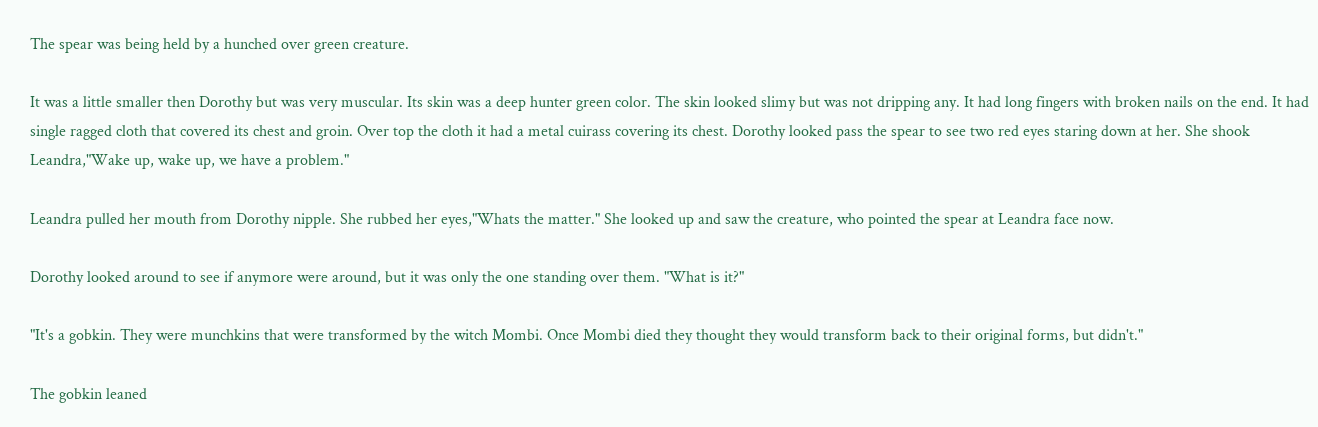The spear was being held by a hunched over green creature.

It was a little smaller then Dorothy but was very muscular. Its skin was a deep hunter green color. The skin looked slimy but was not dripping any. It had long fingers with broken nails on the end. It had single ragged cloth that covered its chest and groin. Over top the cloth it had a metal cuirass covering its chest. Dorothy looked pass the spear to see two red eyes staring down at her. She shook Leandra,"Wake up, wake up, we have a problem."

Leandra pulled her mouth from Dorothy nipple. She rubbed her eyes,"Whats the matter." She looked up and saw the creature, who pointed the spear at Leandra face now.

Dorothy looked around to see if anymore were around, but it was only the one standing over them. "What is it?"

"It's a gobkin. They were munchkins that were transformed by the witch Mombi. Once Mombi died they thought they would transform back to their original forms, but didn't."

The gobkin leaned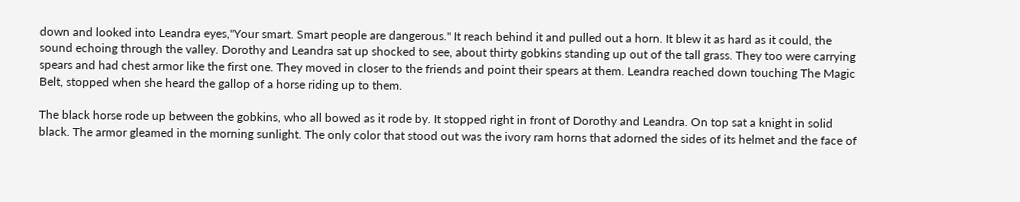down and looked into Leandra eyes,"Your smart. Smart people are dangerous." It reach behind it and pulled out a horn. It blew it as hard as it could, the sound echoing through the valley. Dorothy and Leandra sat up shocked to see, about thirty gobkins standing up out of the tall grass. They too were carrying spears and had chest armor like the first one. They moved in closer to the friends and point their spears at them. Leandra reached down touching The Magic Belt, stopped when she heard the gallop of a horse riding up to them.

The black horse rode up between the gobkins, who all bowed as it rode by. It stopped right in front of Dorothy and Leandra. On top sat a knight in solid black. The armor gleamed in the morning sunlight. The only color that stood out was the ivory ram horns that adorned the sides of its helmet and the face of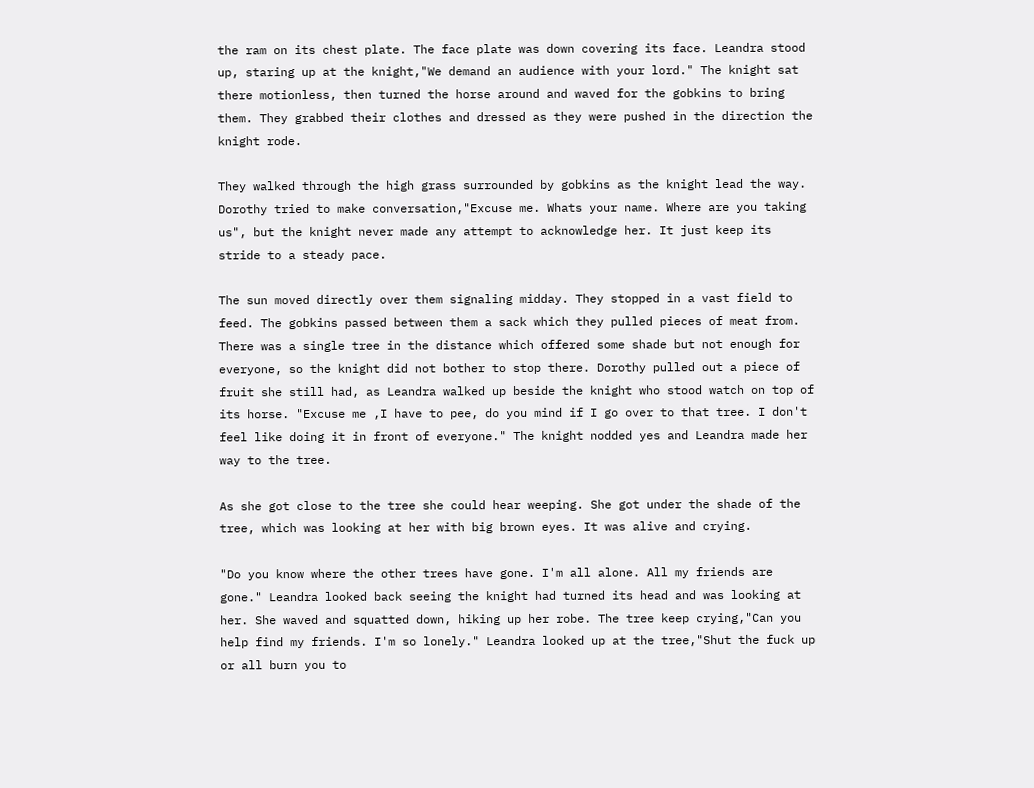the ram on its chest plate. The face plate was down covering its face. Leandra stood up, staring up at the knight,"We demand an audience with your lord." The knight sat there motionless, then turned the horse around and waved for the gobkins to bring them. They grabbed their clothes and dressed as they were pushed in the direction the knight rode.

They walked through the high grass surrounded by gobkins as the knight lead the way. Dorothy tried to make conversation,"Excuse me. Whats your name. Where are you taking us", but the knight never made any attempt to acknowledge her. It just keep its stride to a steady pace.

The sun moved directly over them signaling midday. They stopped in a vast field to feed. The gobkins passed between them a sack which they pulled pieces of meat from. There was a single tree in the distance which offered some shade but not enough for everyone, so the knight did not bother to stop there. Dorothy pulled out a piece of fruit she still had, as Leandra walked up beside the knight who stood watch on top of its horse. "Excuse me ,I have to pee, do you mind if I go over to that tree. I don't feel like doing it in front of everyone." The knight nodded yes and Leandra made her way to the tree.

As she got close to the tree she could hear weeping. She got under the shade of the tree, which was looking at her with big brown eyes. It was alive and crying.

"Do you know where the other trees have gone. I'm all alone. All my friends are gone." Leandra looked back seeing the knight had turned its head and was looking at her. She waved and squatted down, hiking up her robe. The tree keep crying,"Can you help find my friends. I'm so lonely." Leandra looked up at the tree,"Shut the fuck up or all burn you to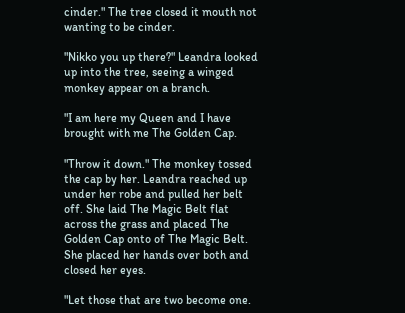cinder." The tree closed it mouth not wanting to be cinder.

"Nikko you up there?" Leandra looked up into the tree, seeing a winged monkey appear on a branch.

"I am here my Queen and I have brought with me The Golden Cap.

"Throw it down." The monkey tossed the cap by her. Leandra reached up under her robe and pulled her belt off. She laid The Magic Belt flat across the grass and placed The Golden Cap onto of The Magic Belt. She placed her hands over both and closed her eyes.

"Let those that are two become one.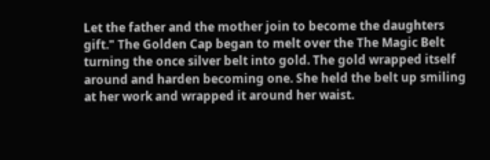Let the father and the mother join to become the daughters gift." The Golden Cap began to melt over the The Magic Belt turning the once silver belt into gold. The gold wrapped itself around and harden becoming one. She held the belt up smiling at her work and wrapped it around her waist.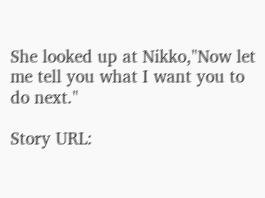She looked up at Nikko,"Now let me tell you what I want you to do next."

Story URL: